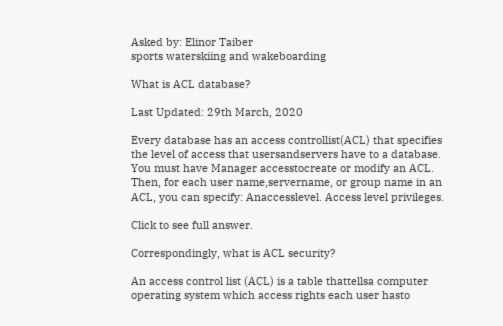Asked by: Elinor Taiber
sports waterskiing and wakeboarding

What is ACL database?

Last Updated: 29th March, 2020

Every database has an access controllist(ACL) that specifies the level of access that usersandservers have to a database. You must have Manager accesstocreate or modify an ACL. Then, for each user name,servername, or group name in an ACL, you can specify: Anaccesslevel. Access level privileges.

Click to see full answer.

Correspondingly, what is ACL security?

An access control list (ACL) is a table thattellsa computer operating system which access rights each user hasto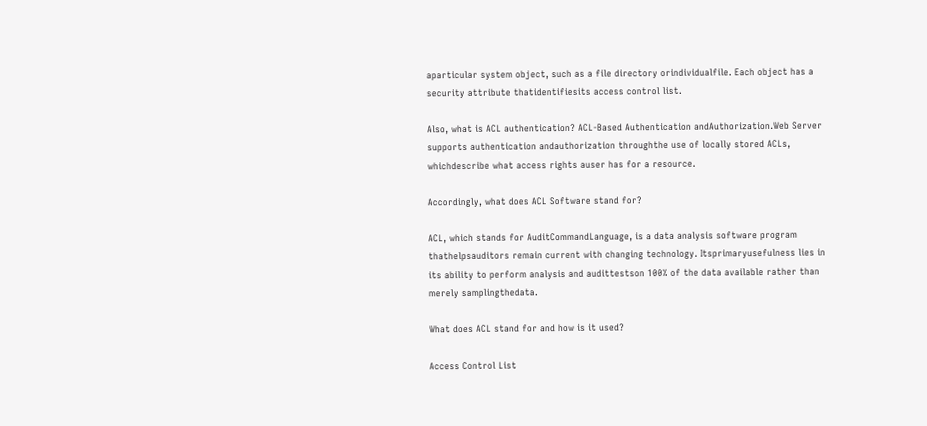aparticular system object, such as a file directory orindividualfile. Each object has a security attribute thatidentifiesits access control list.

Also, what is ACL authentication? ACL-Based Authentication andAuthorization.Web Server supports authentication andauthorization throughthe use of locally stored ACLs, whichdescribe what access rights auser has for a resource.

Accordingly, what does ACL Software stand for?

ACL, which stands for AuditCommandLanguage, is a data analysis software program thathelpsauditors remain current with changing technology. Itsprimaryusefulness lies in its ability to perform analysis and audittestson 100% of the data available rather than merely samplingthedata.

What does ACL stand for and how is it used?

Access Control List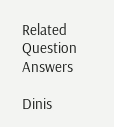Related Question Answers

Dinis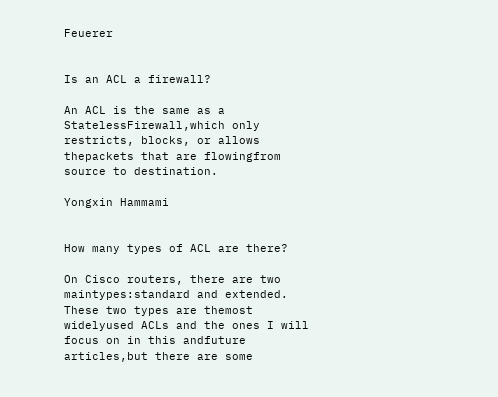Feuerer


Is an ACL a firewall?

An ACL is the same as a StatelessFirewall,which only restricts, blocks, or allows thepackets that are flowingfrom source to destination.

Yongxin Hammami


How many types of ACL are there?

On Cisco routers, there are two maintypes:standard and extended. These two types are themost widelyused ACLs and the ones I will focus on in this andfuture articles,but there are some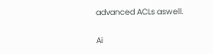advanced ACLs aswell.

Ai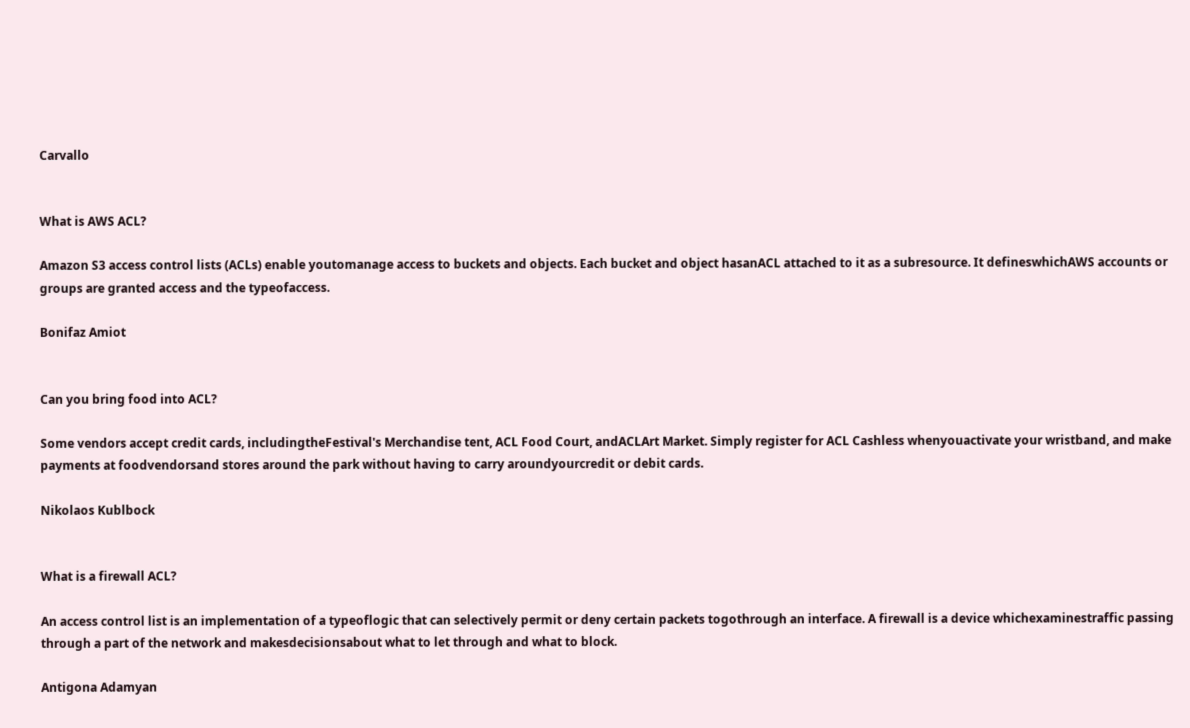Carvallo


What is AWS ACL?

Amazon S3 access control lists (ACLs) enable youtomanage access to buckets and objects. Each bucket and object hasanACL attached to it as a subresource. It defineswhichAWS accounts or groups are granted access and the typeofaccess.

Bonifaz Amiot


Can you bring food into ACL?

Some vendors accept credit cards, includingtheFestival's Merchandise tent, ACL Food Court, andACLArt Market. Simply register for ACL Cashless whenyouactivate your wristband, and make payments at foodvendorsand stores around the park without having to carry aroundyourcredit or debit cards.

Nikolaos Kublbock


What is a firewall ACL?

An access control list is an implementation of a typeoflogic that can selectively permit or deny certain packets togothrough an interface. A firewall is a device whichexaminestraffic passing through a part of the network and makesdecisionsabout what to let through and what to block.

Antigona Adamyan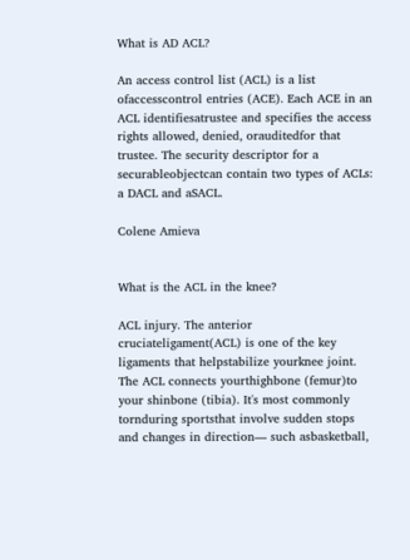What is AD ACL?

An access control list (ACL) is a list ofaccesscontrol entries (ACE). Each ACE in an ACL identifiesatrustee and specifies the access rights allowed, denied, orauditedfor that trustee. The security descriptor for a securableobjectcan contain two types of ACLs: a DACL and aSACL.

Colene Amieva


What is the ACL in the knee?

ACL injury. The anterior cruciateligament(ACL) is one of the key ligaments that helpstabilize yourknee joint. The ACL connects yourthighbone (femur)to your shinbone (tibia). It's most commonly tornduring sportsthat involve sudden stops and changes in direction— such asbasketball,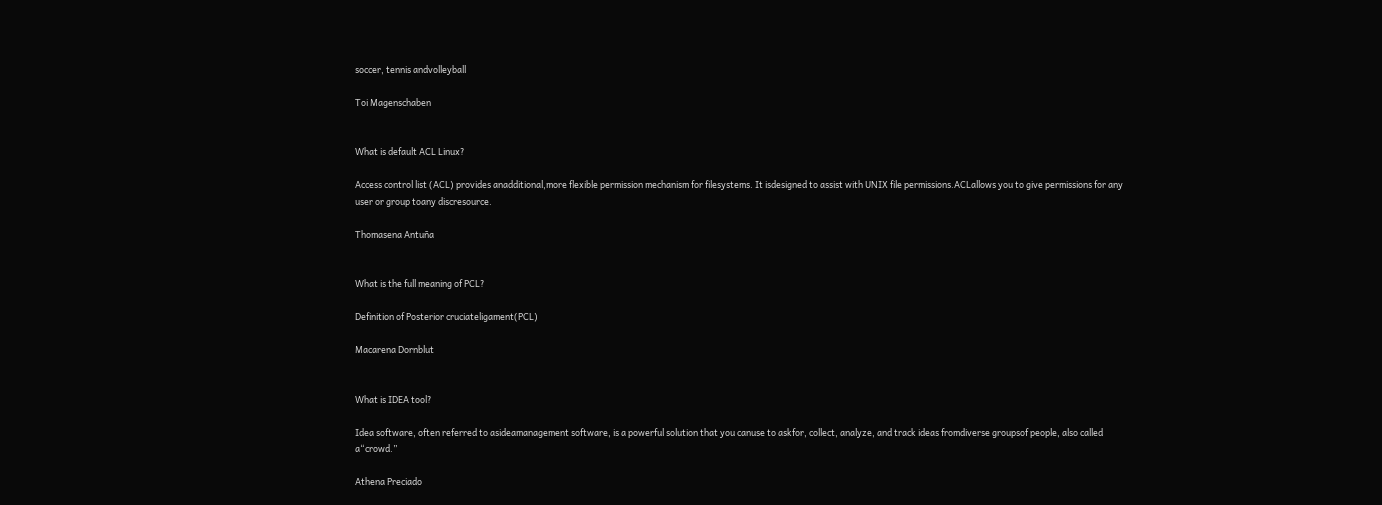soccer, tennis andvolleyball

Toi Magenschaben


What is default ACL Linux?

Access control list (ACL) provides anadditional,more flexible permission mechanism for filesystems. It isdesigned to assist with UNIX file permissions.ACLallows you to give permissions for any user or group toany discresource.

Thomasena Antuña


What is the full meaning of PCL?

Definition of Posterior cruciateligament(PCL)

Macarena Dornblut


What is IDEA tool?

Idea software, often referred to asideamanagement software, is a powerful solution that you canuse to askfor, collect, analyze, and track ideas fromdiverse groupsof people, also called a“crowd.”

Athena Preciado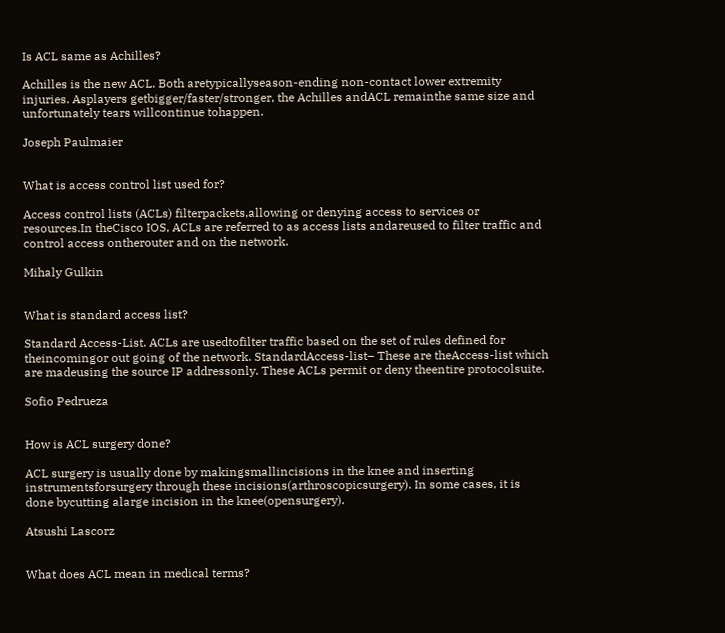Is ACL same as Achilles?

Achilles is the new ACL. Both aretypicallyseason-ending non-contact lower extremity injuries. Asplayers getbigger/faster/stronger, the Achilles andACL remainthe same size and unfortunately tears willcontinue tohappen.

Joseph Paulmaier


What is access control list used for?

Access control lists (ACLs) filterpackets,allowing or denying access to services or resources.In theCisco IOS, ACLs are referred to as access lists andareused to filter traffic and control access ontherouter and on the network.

Mihaly Gulkin


What is standard access list?

Standard Access-List. ACLs are usedtofilter traffic based on the set of rules defined for theincomingor out going of the network. StandardAccess-list– These are theAccess-list which are madeusing the source IP addressonly. These ACLs permit or deny theentire protocolsuite.

Sofio Pedrueza


How is ACL surgery done?

ACL surgery is usually done by makingsmallincisions in the knee and inserting instrumentsforsurgery through these incisions(arthroscopicsurgery). In some cases, it is done bycutting alarge incision in the knee(opensurgery).

Atsushi Lascorz


What does ACL mean in medical terms?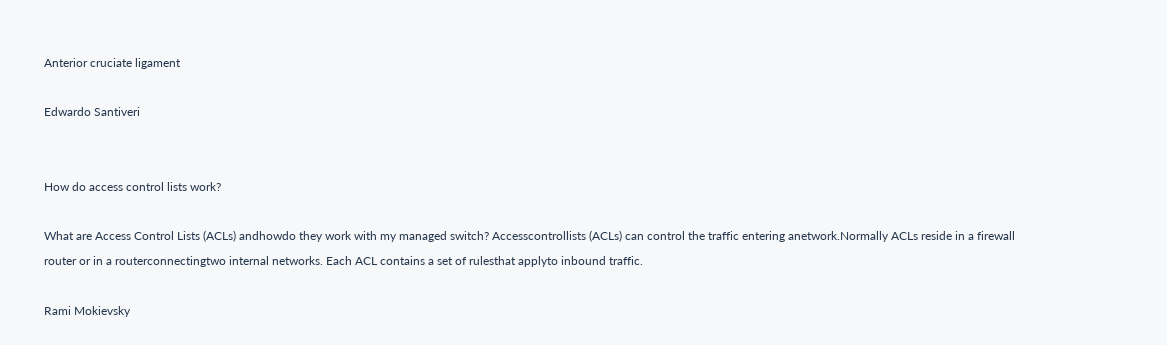Anterior cruciate ligament

Edwardo Santiveri


How do access control lists work?

What are Access Control Lists (ACLs) andhowdo they work with my managed switch? Accesscontrollists (ACLs) can control the traffic entering anetwork.Normally ACLs reside in a firewall router or in a routerconnectingtwo internal networks. Each ACL contains a set of rulesthat applyto inbound traffic.

Rami Mokievsky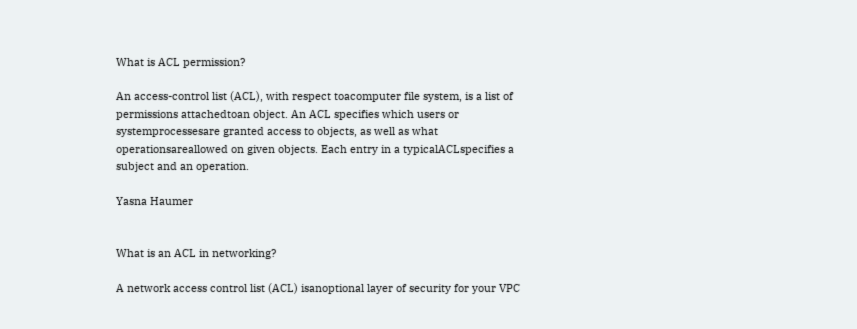What is ACL permission?

An access-control list (ACL), with respect toacomputer file system, is a list of permissions attachedtoan object. An ACL specifies which users or systemprocessesare granted access to objects, as well as what operationsareallowed on given objects. Each entry in a typicalACLspecifies a subject and an operation.

Yasna Haumer


What is an ACL in networking?

A network access control list (ACL) isanoptional layer of security for your VPC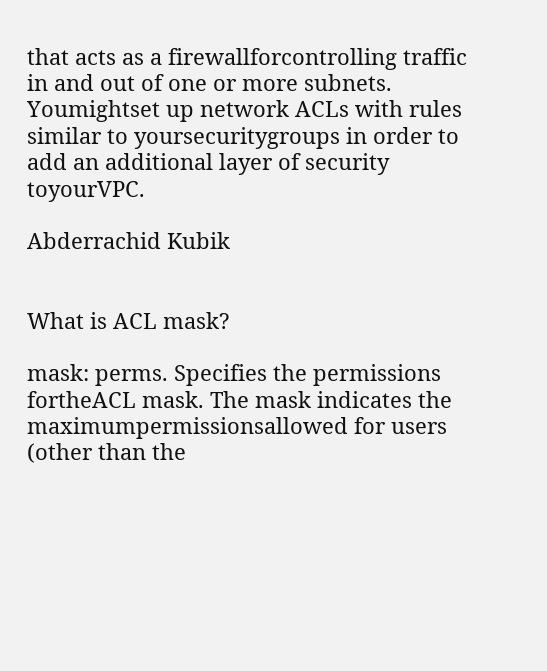that acts as a firewallforcontrolling traffic in and out of one or more subnets. Youmightset up network ACLs with rules similar to yoursecuritygroups in order to add an additional layer of security toyourVPC.

Abderrachid Kubik


What is ACL mask?

mask: perms. Specifies the permissions fortheACL mask. The mask indicates the maximumpermissionsallowed for users (other than the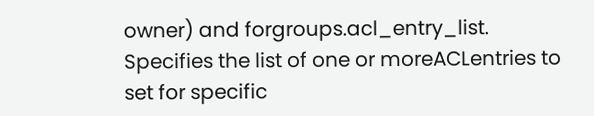owner) and forgroups.acl_entry_list. Specifies the list of one or moreACLentries to set for specific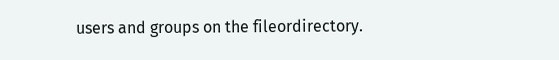users and groups on the fileordirectory.